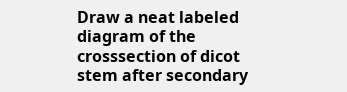Draw a neat labeled diagram of the crosssection of dicot stem after secondary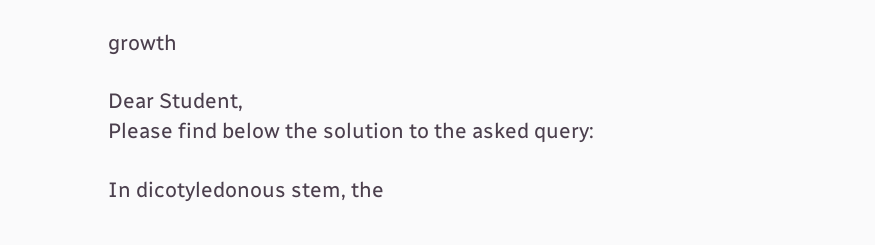growth

Dear Student,
Please find below the solution to the asked query:

In dicotyledonous stem, the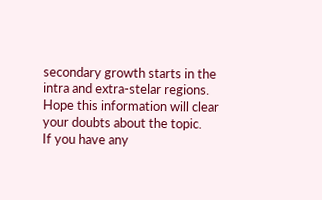secondary growth starts in the intra and extra-stelar regions.
Hope this information will clear your doubts about the topic.
If you have any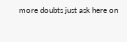more doubts just ask here on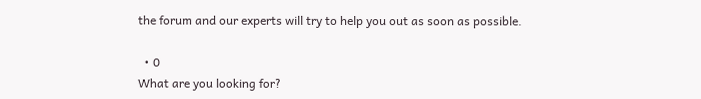the forum and our experts will try to help you out as soon as possible.

  • 0
What are you looking for?